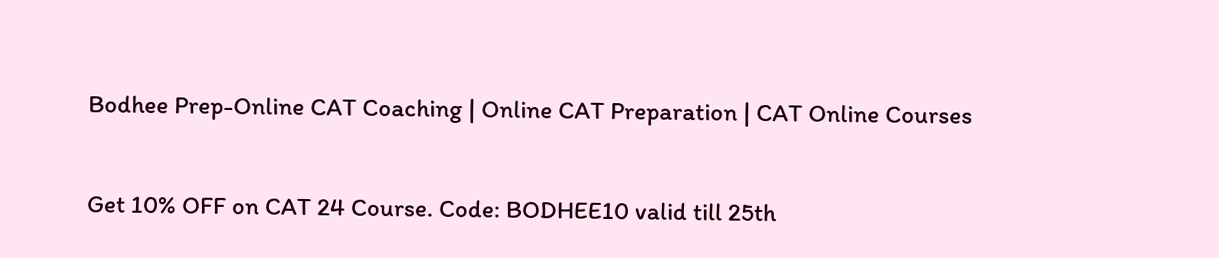Bodhee Prep-Online CAT Coaching | Online CAT Preparation | CAT Online Courses

Get 10% OFF on CAT 24 Course. Code: BODHEE10 valid till 25th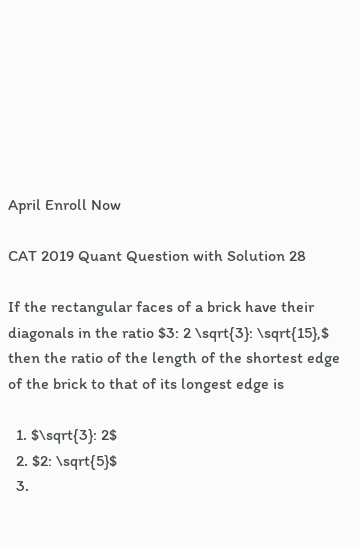April Enroll Now

CAT 2019 Quant Question with Solution 28

If the rectangular faces of a brick have their diagonals in the ratio $3: 2 \sqrt{3}: \sqrt{15},$ then the ratio of the length of the shortest edge of the brick to that of its longest edge is

  1. $\sqrt{3}: 2$
  2. $2: \sqrt{5}$
  3.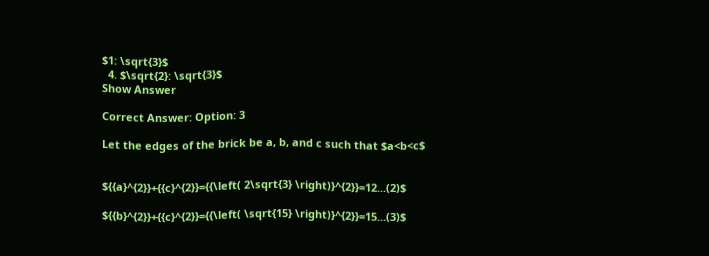$1: \sqrt{3}$
  4. $\sqrt{2}: \sqrt{3}$
Show Answer

Correct Answer: Option: 3

Let the edges of the brick be a, b, and c such that $a<b<c$


${{a}^{2}}+{{c}^{2}}={{\left( 2\sqrt{3} \right)}^{2}}=12...(2)$

${{b}^{2}}+{{c}^{2}}={{\left( \sqrt{15} \right)}^{2}}=15...(3)$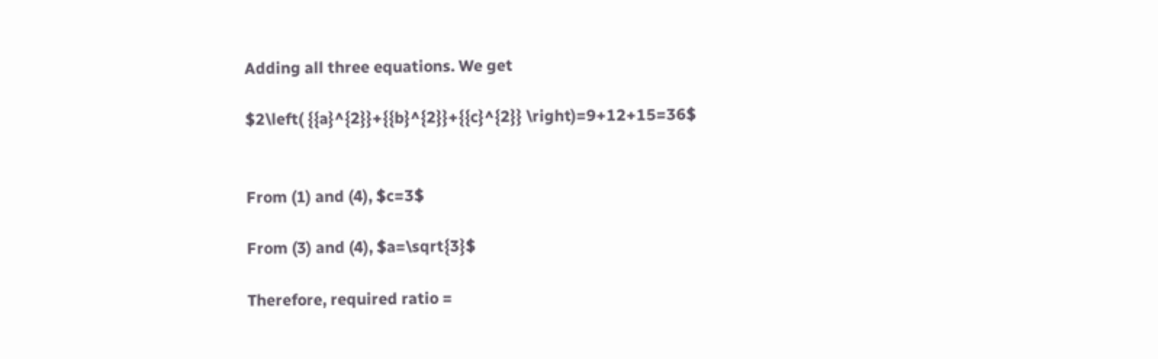Adding all three equations. We get

$2\left( {{a}^{2}}+{{b}^{2}}+{{c}^{2}} \right)=9+12+15=36$


From (1) and (4), $c=3$

From (3) and (4), $a=\sqrt{3}$

Therefore, required ratio =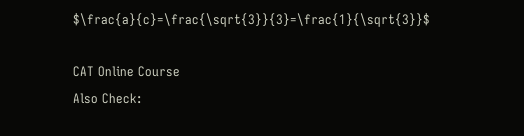$\frac{a}{c}=\frac{\sqrt{3}}{3}=\frac{1}{\sqrt{3}}$

CAT Online Course
Also Check: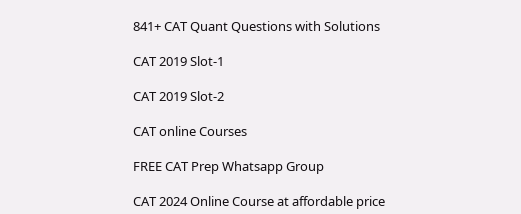841+ CAT Quant Questions with Solutions

CAT 2019 Slot-1

CAT 2019 Slot-2

CAT online Courses

FREE CAT Prep Whatsapp Group

CAT 2024 Online Course at affordable price